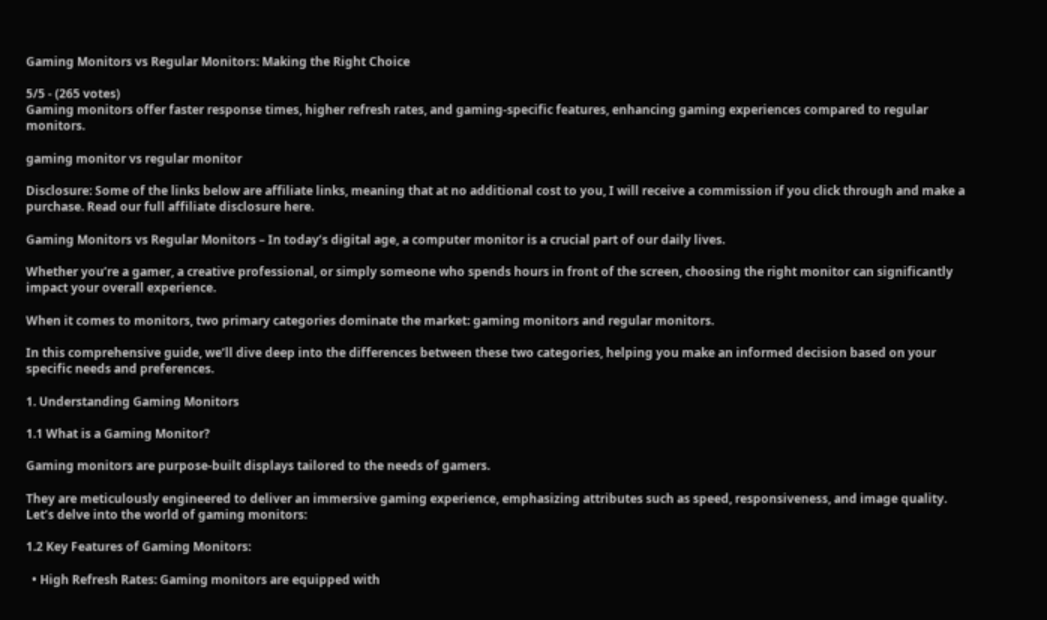Gaming Monitors vs Regular Monitors: Making the Right Choice

5/5 - (265 votes)
Gaming monitors offer faster response times, higher refresh rates, and gaming-specific features, enhancing gaming experiences compared to regular monitors.

gaming monitor vs regular monitor

Disclosure: Some of the links below are affiliate links, meaning that at no additional cost to you, I will receive a commission if you click through and make a purchase. Read our full affiliate disclosure here.

Gaming Monitors vs Regular Monitors – In today’s digital age, a computer monitor is a crucial part of our daily lives.

Whether you’re a gamer, a creative professional, or simply someone who spends hours in front of the screen, choosing the right monitor can significantly impact your overall experience.

When it comes to monitors, two primary categories dominate the market: gaming monitors and regular monitors.

In this comprehensive guide, we’ll dive deep into the differences between these two categories, helping you make an informed decision based on your specific needs and preferences.

1. Understanding Gaming Monitors

1.1 What is a Gaming Monitor?

Gaming monitors are purpose-built displays tailored to the needs of gamers.

They are meticulously engineered to deliver an immersive gaming experience, emphasizing attributes such as speed, responsiveness, and image quality. Let’s delve into the world of gaming monitors:

1.2 Key Features of Gaming Monitors:

  • High Refresh Rates: Gaming monitors are equipped with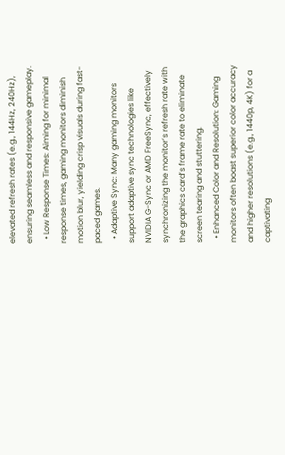elevated refresh rates (e.g., 144Hz, 240Hz), ensuring seamless and responsive gameplay.
  • Low Response Times: Aiming for minimal response times, gaming monitors diminish motion blur, yielding crisp visuals during fast-paced games.
  • Adaptive Sync: Many gaming monitors support adaptive sync technologies like NVIDIA G-Sync or AMD FreeSync, effectively synchronizing the monitor’s refresh rate with the graphics card’s frame rate to eliminate screen tearing and stuttering.
  • Enhanced Color and Resolution: Gaming monitors often boast superior color accuracy and higher resolutions (e.g., 1440p, 4K) for a captivating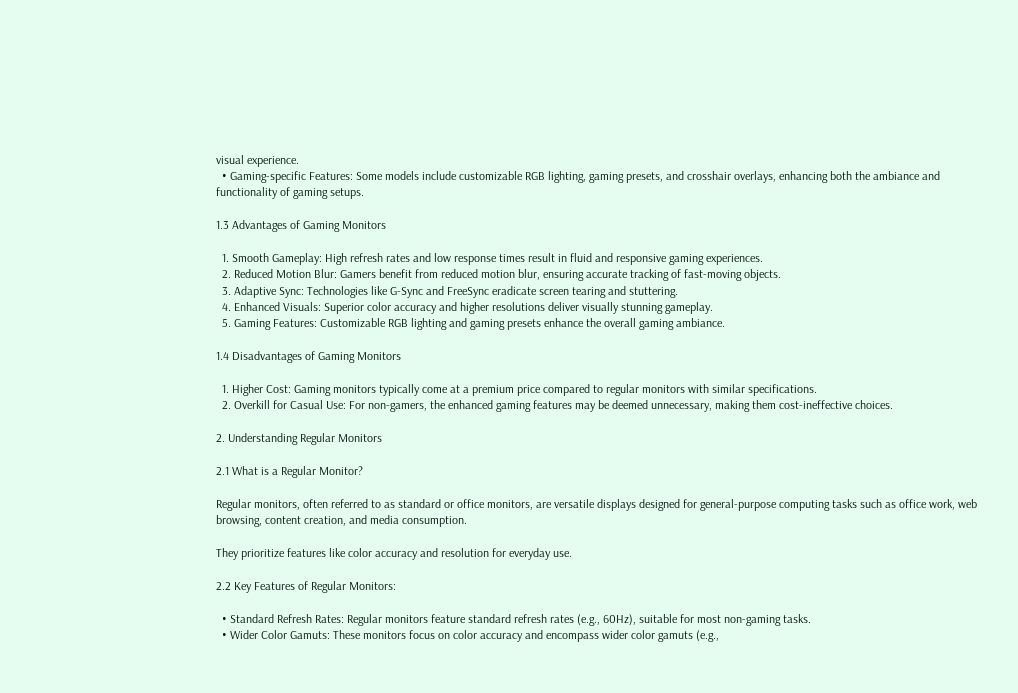visual experience.
  • Gaming-specific Features: Some models include customizable RGB lighting, gaming presets, and crosshair overlays, enhancing both the ambiance and functionality of gaming setups.

1.3 Advantages of Gaming Monitors

  1. Smooth Gameplay: High refresh rates and low response times result in fluid and responsive gaming experiences.
  2. Reduced Motion Blur: Gamers benefit from reduced motion blur, ensuring accurate tracking of fast-moving objects.
  3. Adaptive Sync: Technologies like G-Sync and FreeSync eradicate screen tearing and stuttering.
  4. Enhanced Visuals: Superior color accuracy and higher resolutions deliver visually stunning gameplay.
  5. Gaming Features: Customizable RGB lighting and gaming presets enhance the overall gaming ambiance.

1.4 Disadvantages of Gaming Monitors

  1. Higher Cost: Gaming monitors typically come at a premium price compared to regular monitors with similar specifications.
  2. Overkill for Casual Use: For non-gamers, the enhanced gaming features may be deemed unnecessary, making them cost-ineffective choices.

2. Understanding Regular Monitors

2.1 What is a Regular Monitor?

Regular monitors, often referred to as standard or office monitors, are versatile displays designed for general-purpose computing tasks such as office work, web browsing, content creation, and media consumption.

They prioritize features like color accuracy and resolution for everyday use.

2.2 Key Features of Regular Monitors:

  • Standard Refresh Rates: Regular monitors feature standard refresh rates (e.g., 60Hz), suitable for most non-gaming tasks.
  • Wider Color Gamuts: These monitors focus on color accuracy and encompass wider color gamuts (e.g.,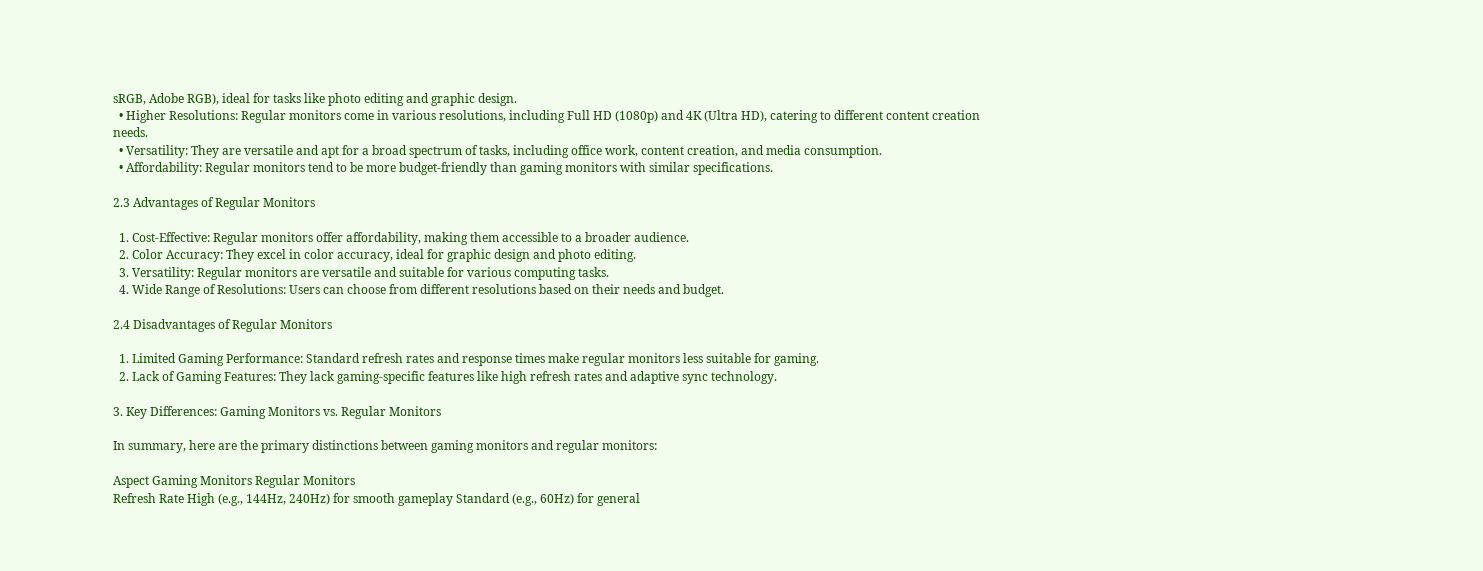sRGB, Adobe RGB), ideal for tasks like photo editing and graphic design.
  • Higher Resolutions: Regular monitors come in various resolutions, including Full HD (1080p) and 4K (Ultra HD), catering to different content creation needs.
  • Versatility: They are versatile and apt for a broad spectrum of tasks, including office work, content creation, and media consumption.
  • Affordability: Regular monitors tend to be more budget-friendly than gaming monitors with similar specifications.

2.3 Advantages of Regular Monitors

  1. Cost-Effective: Regular monitors offer affordability, making them accessible to a broader audience.
  2. Color Accuracy: They excel in color accuracy, ideal for graphic design and photo editing.
  3. Versatility: Regular monitors are versatile and suitable for various computing tasks.
  4. Wide Range of Resolutions: Users can choose from different resolutions based on their needs and budget.

2.4 Disadvantages of Regular Monitors

  1. Limited Gaming Performance: Standard refresh rates and response times make regular monitors less suitable for gaming.
  2. Lack of Gaming Features: They lack gaming-specific features like high refresh rates and adaptive sync technology.

3. Key Differences: Gaming Monitors vs. Regular Monitors

In summary, here are the primary distinctions between gaming monitors and regular monitors:

Aspect Gaming Monitors Regular Monitors
Refresh Rate High (e.g., 144Hz, 240Hz) for smooth gameplay Standard (e.g., 60Hz) for general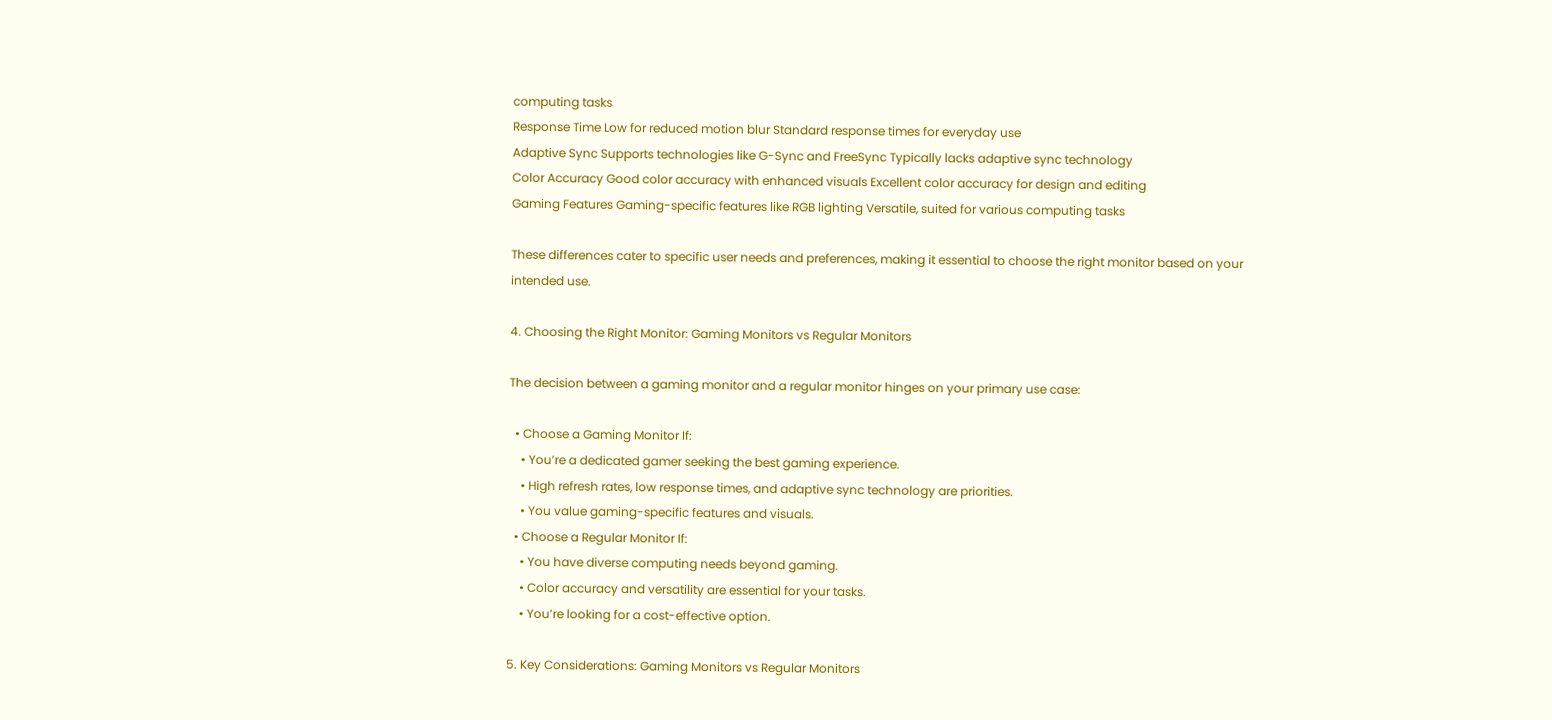computing tasks
Response Time Low for reduced motion blur Standard response times for everyday use
Adaptive Sync Supports technologies like G-Sync and FreeSync Typically lacks adaptive sync technology
Color Accuracy Good color accuracy with enhanced visuals Excellent color accuracy for design and editing
Gaming Features Gaming-specific features like RGB lighting Versatile, suited for various computing tasks

These differences cater to specific user needs and preferences, making it essential to choose the right monitor based on your intended use.

4. Choosing the Right Monitor: Gaming Monitors vs Regular Monitors

The decision between a gaming monitor and a regular monitor hinges on your primary use case:

  • Choose a Gaming Monitor If:
    • You’re a dedicated gamer seeking the best gaming experience.
    • High refresh rates, low response times, and adaptive sync technology are priorities.
    • You value gaming-specific features and visuals.
  • Choose a Regular Monitor If:
    • You have diverse computing needs beyond gaming.
    • Color accuracy and versatility are essential for your tasks.
    • You’re looking for a cost-effective option.

5. Key Considerations: Gaming Monitors vs Regular Monitors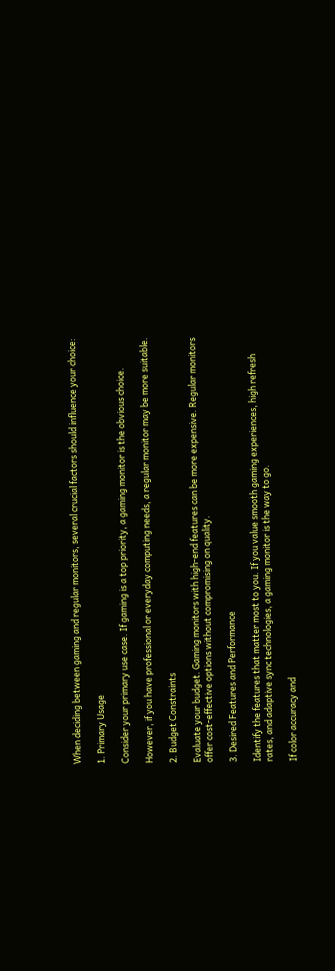When deciding between gaming and regular monitors, several crucial factors should influence your choice:

1. Primary Usage

Consider your primary use case. If gaming is a top priority, a gaming monitor is the obvious choice.

However, if you have professional or everyday computing needs, a regular monitor may be more suitable.

2. Budget Constraints

Evaluate your budget. Gaming monitors with high-end features can be more expensive. Regular monitors offer cost-effective options without compromising on quality.

3. Desired Features and Performance

Identify the features that matter most to you. If you value smooth gaming experiences, high refresh rates, and adaptive sync technologies, a gaming monitor is the way to go.

If color accuracy and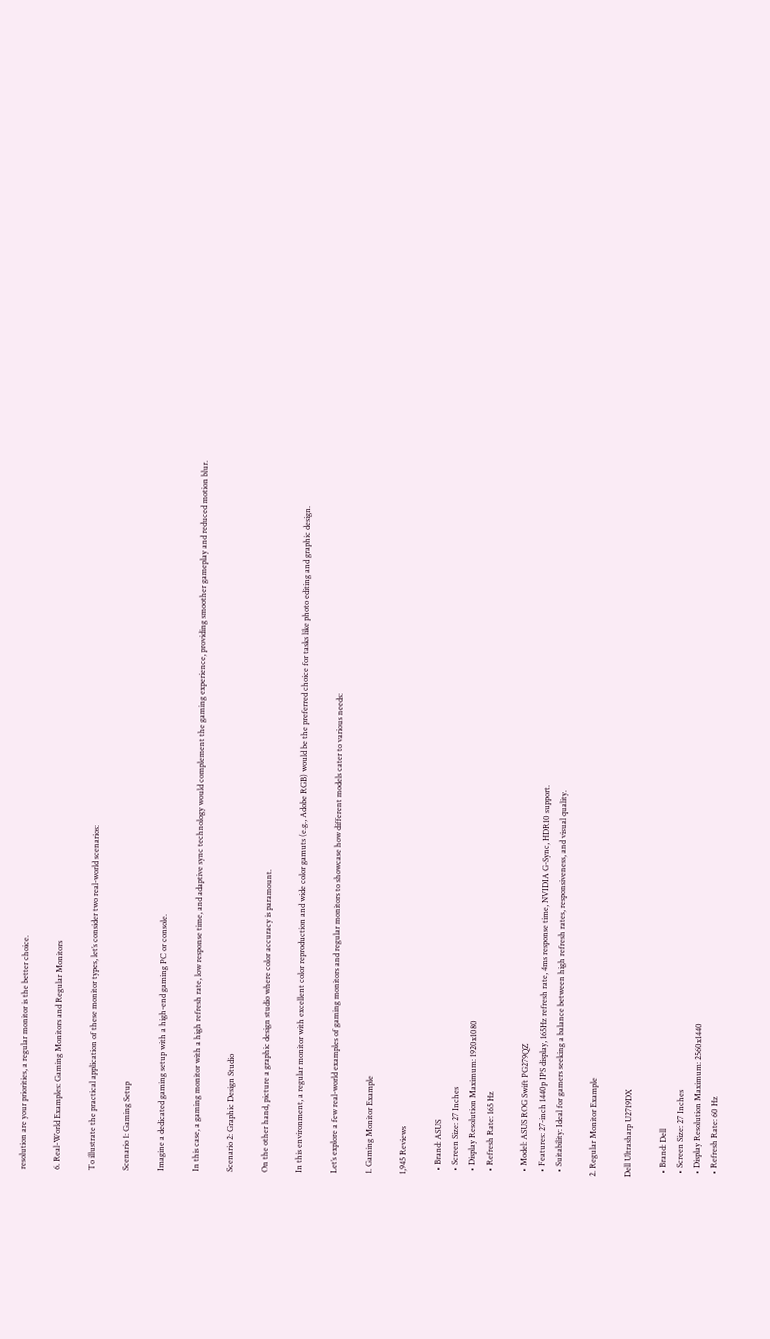resolution are your priorities, a regular monitor is the better choice.

6. Real-World Examples: Gaming Monitors and Regular Monitors

To illustrate the practical application of these monitor types, let’s consider two real-world scenarios:

Scenario 1: Gaming Setup

Imagine a dedicated gaming setup with a high-end gaming PC or console.

In this case, a gaming monitor with a high refresh rate, low response time, and adaptive sync technology would complement the gaming experience, providing smoother gameplay and reduced motion blur.

Scenario 2: Graphic Design Studio

On the other hand, picture a graphic design studio where color accuracy is paramount.

In this environment, a regular monitor with excellent color reproduction and wide color gamuts (e.g., Adobe RGB) would be the preferred choice for tasks like photo editing and graphic design.

Let’s explore a few real-world examples of gaming monitors and regular monitors to showcase how different models cater to various needs:

1. Gaming Monitor Example

1,945 Reviews

  • Brand: ASUS
  • Screen Size: 27 Inches
  • Display Resolution Maximum: 1920x1080
  • Refresh Rate: 165 Hz

  • Model: ASUS ROG Swift PG279QZ
  • Features: 27-inch 1440p IPS display, 165Hz refresh rate, 4ms response time, NVIDIA G-Sync, HDR10 support.
  • Suitability: Ideal for gamers seeking a balance between high refresh rates, responsiveness, and visual quality.

2. Regular Monitor Example

Dell Ultrasharp U2719DX

  • Brand: Dell
  • Screen Size: 27 Inches
  • Display Resolution Maximum: 2560x1440
  • Refresh Rate: 60 Hz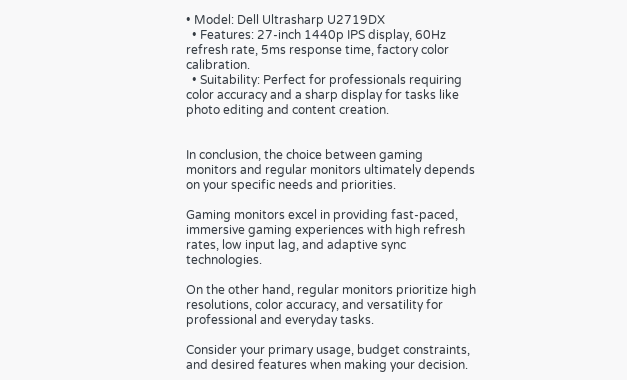• Model: Dell Ultrasharp U2719DX
  • Features: 27-inch 1440p IPS display, 60Hz refresh rate, 5ms response time, factory color calibration.
  • Suitability: Perfect for professionals requiring color accuracy and a sharp display for tasks like photo editing and content creation.


In conclusion, the choice between gaming monitors and regular monitors ultimately depends on your specific needs and priorities.

Gaming monitors excel in providing fast-paced, immersive gaming experiences with high refresh rates, low input lag, and adaptive sync technologies.

On the other hand, regular monitors prioritize high resolutions, color accuracy, and versatility for professional and everyday tasks.

Consider your primary usage, budget constraints, and desired features when making your decision.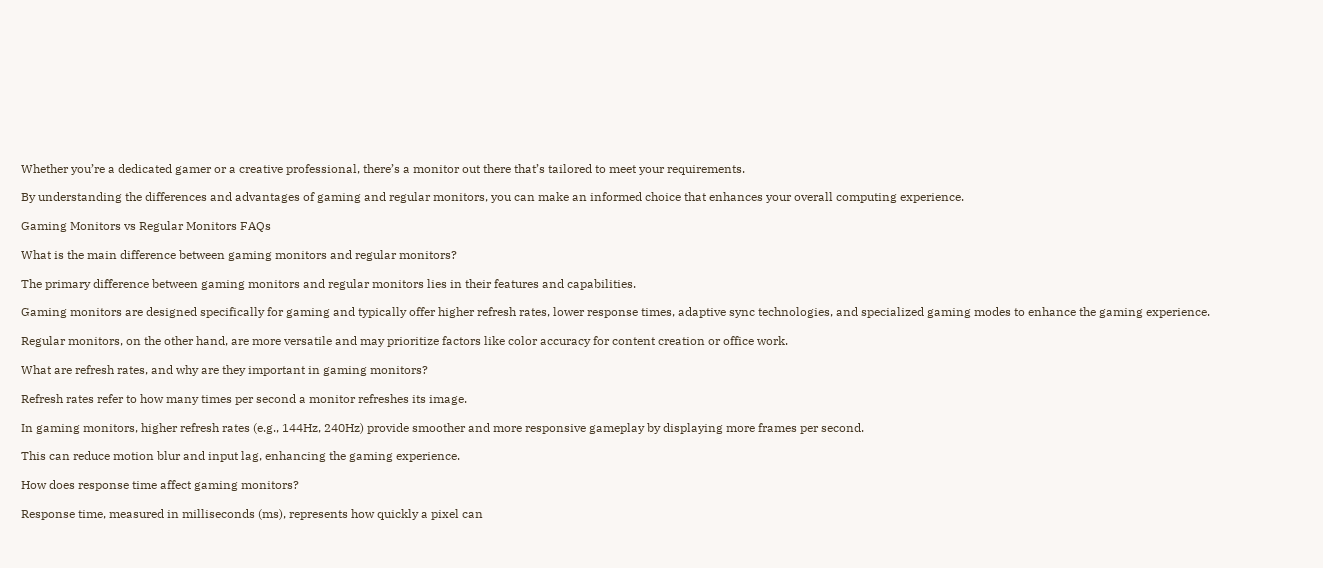Whether you’re a dedicated gamer or a creative professional, there’s a monitor out there that’s tailored to meet your requirements.

By understanding the differences and advantages of gaming and regular monitors, you can make an informed choice that enhances your overall computing experience.

Gaming Monitors vs Regular Monitors FAQs

What is the main difference between gaming monitors and regular monitors?

The primary difference between gaming monitors and regular monitors lies in their features and capabilities.

Gaming monitors are designed specifically for gaming and typically offer higher refresh rates, lower response times, adaptive sync technologies, and specialized gaming modes to enhance the gaming experience.

Regular monitors, on the other hand, are more versatile and may prioritize factors like color accuracy for content creation or office work.

What are refresh rates, and why are they important in gaming monitors?

Refresh rates refer to how many times per second a monitor refreshes its image.

In gaming monitors, higher refresh rates (e.g., 144Hz, 240Hz) provide smoother and more responsive gameplay by displaying more frames per second.

This can reduce motion blur and input lag, enhancing the gaming experience.

How does response time affect gaming monitors?

Response time, measured in milliseconds (ms), represents how quickly a pixel can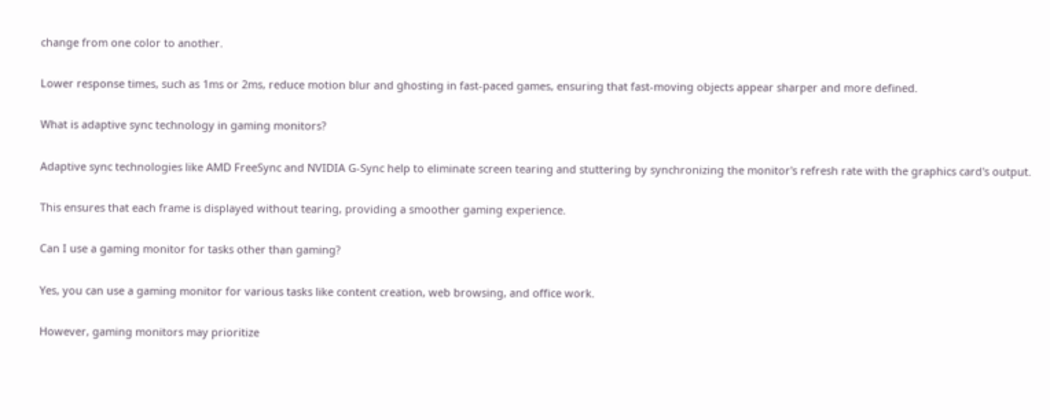change from one color to another.

Lower response times, such as 1ms or 2ms, reduce motion blur and ghosting in fast-paced games, ensuring that fast-moving objects appear sharper and more defined.

What is adaptive sync technology in gaming monitors?

Adaptive sync technologies like AMD FreeSync and NVIDIA G-Sync help to eliminate screen tearing and stuttering by synchronizing the monitor's refresh rate with the graphics card's output.

This ensures that each frame is displayed without tearing, providing a smoother gaming experience.

Can I use a gaming monitor for tasks other than gaming?

Yes, you can use a gaming monitor for various tasks like content creation, web browsing, and office work.

However, gaming monitors may prioritize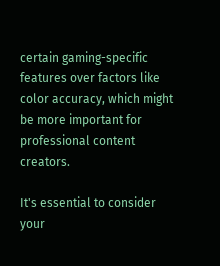certain gaming-specific features over factors like color accuracy, which might be more important for professional content creators.

It's essential to consider your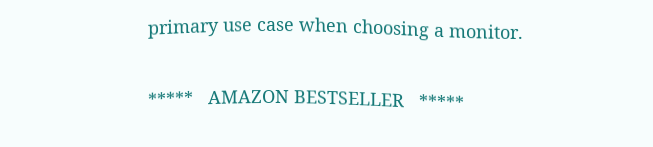primary use case when choosing a monitor.

*****   AMAZON BESTSELLER   *****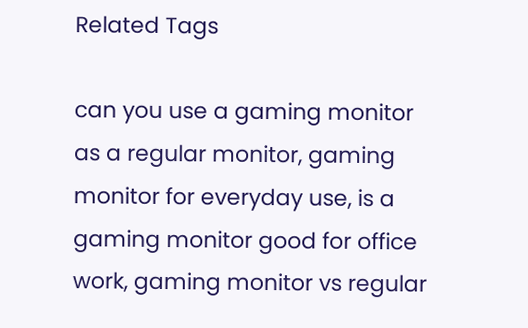Related Tags

can you use a gaming monitor as a regular monitor, gaming monitor for everyday use, is a gaming monitor good for office work, gaming monitor vs regular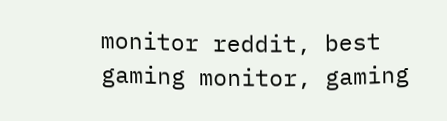monitor reddit, best gaming monitor, gaming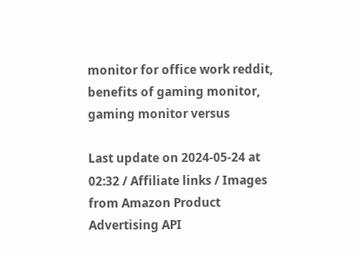monitor for office work reddit, benefits of gaming monitor, gaming monitor versus

Last update on 2024-05-24 at 02:32 / Affiliate links / Images from Amazon Product Advertising API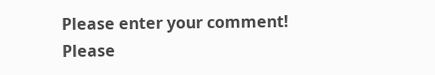Please enter your comment!
Please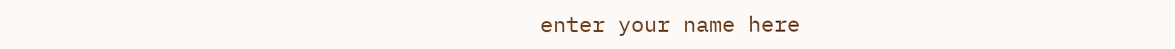enter your name here